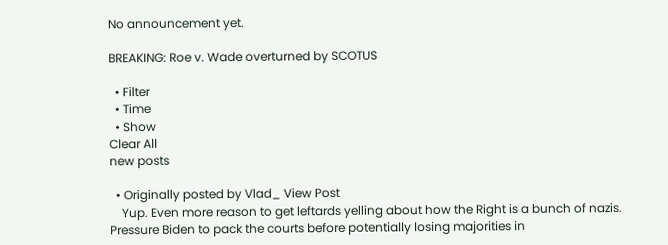No announcement yet.

BREAKING: Roe v. Wade overturned by SCOTUS

  • Filter
  • Time
  • Show
Clear All
new posts

  • Originally posted by Vlad_ View Post
    Yup. Even more reason to get leftards yelling about how the Right is a bunch of nazis. Pressure Biden to pack the courts before potentially losing majorities in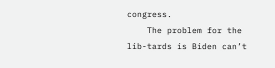congress.
    The problem for the lib-tards is Biden can’t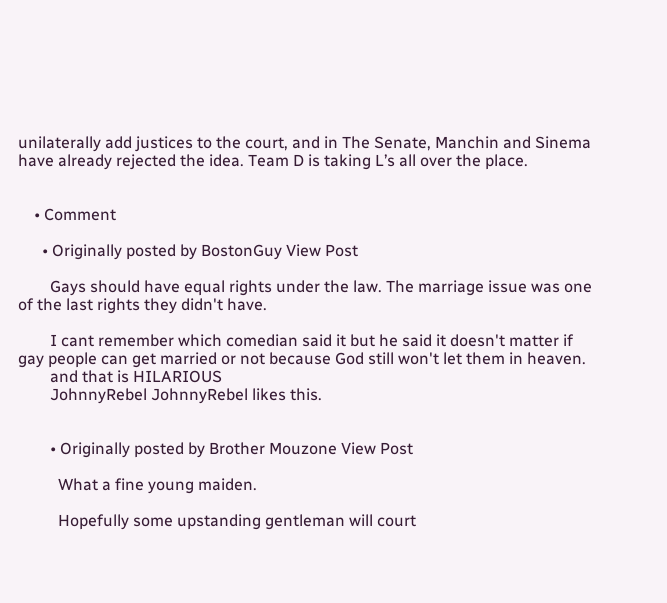unilaterally add justices to the court, and in The Senate, Manchin and Sinema have already rejected the idea. Team D is taking L’s all over the place.


    • Comment

      • Originally posted by BostonGuy View Post

        Gays should have equal rights under the law. The marriage issue was one of the last rights they didn't have.

        I cant remember which comedian said it but he said it doesn't matter if gay people can get married or not because God still won't let them in heaven.
        and that is HILARIOUS
        JohnnyRebel JohnnyRebel likes this.


        • Originally posted by Brother Mouzone View Post

          What a fine young maiden.

          Hopefully some upstanding gentleman will court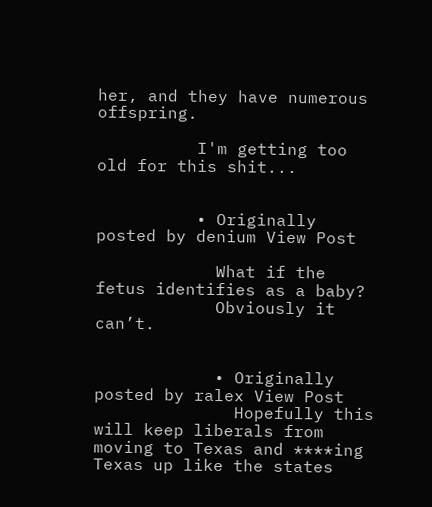her, and they have numerous offspring.

          I'm getting too old for this shit...


          • Originally posted by denium View Post

            What if the fetus identifies as a baby?
            Obviously it can’t.


            • Originally posted by ralex View Post
              Hopefully this will keep liberals from moving to Texas and ****ing Texas up like the states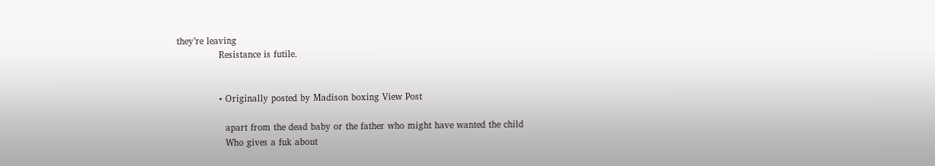they’re leaving
              Resistance is futile.


              • Originally posted by Madison boxing View Post

                apart from the dead baby or the father who might have wanted the child
                Who gives a fuk about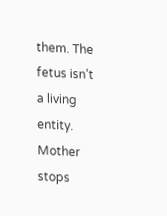them. The fetus isn’t a living entity. Mother stops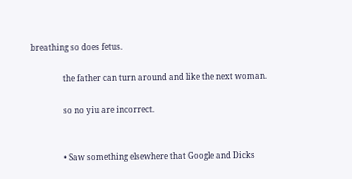breathing so does fetus.

                the father can turn around and like the next woman.

                so no yiu are incorrect.


                • Saw something elsewhere that Google and Dicks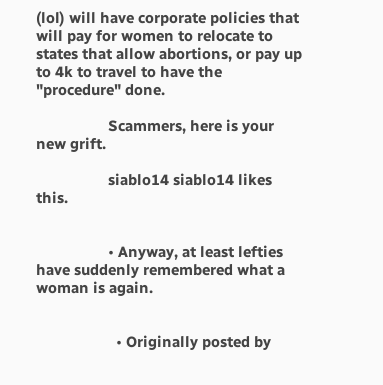(lol) will have corporate policies that will pay for women to relocate to states that allow abortions, or pay up to 4k to travel to have the "procedure" done.

                  Scammers, here is your new grift.

                  siablo14 siablo14 likes this.


                  • Anyway, at least lefties have suddenly remembered what a woman is again.


                    • Originally posted by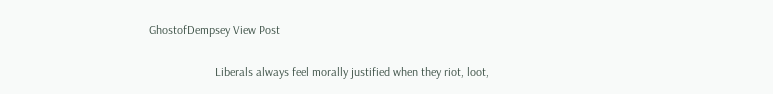GhostofDempsey View Post

                      Liberals always feel morally justified when they riot, loot,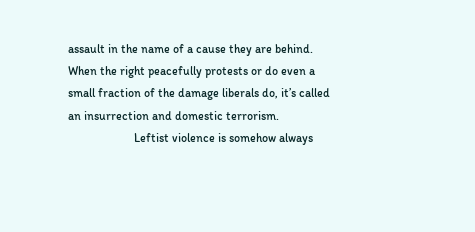assault in the name of a cause they are behind. When the right peacefully protests or do even a small fraction of the damage liberals do, it’s called an insurrection and domestic terrorism.
                      Leftist violence is somehow always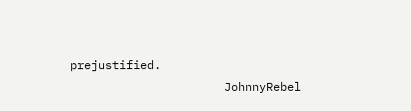prejustified.
                      JohnnyRebel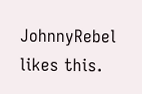JohnnyRebel likes this.